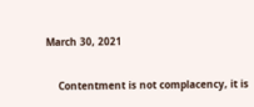March 30, 2021

    Contentment is not complacency, it is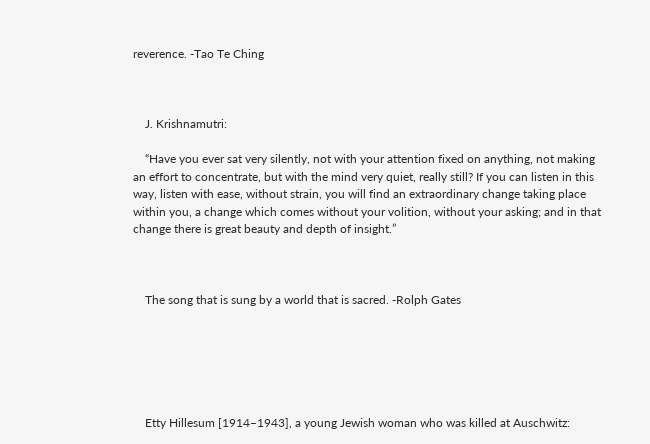reverence. -Tao Te Ching



    J. Krishnamutri:

    “Have you ever sat very silently, not with your attention fixed on anything, not making an effort to concentrate, but with the mind very quiet, really still? If you can listen in this way, listen with ease, without strain, you will find an extraordinary change taking place within you, a change which comes without your volition, without your asking; and in that change there is great beauty and depth of insight.”



    The song that is sung by a world that is sacred. -Rolph Gates






    Etty Hillesum [1914–1943], a young Jewish woman who was killed at Auschwitz: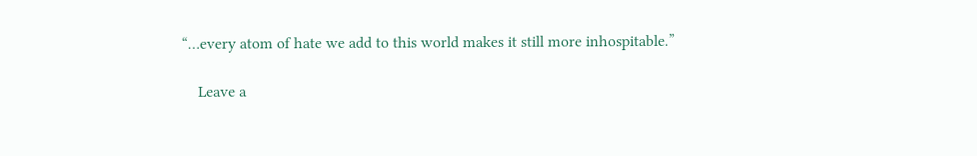“…every atom of hate we add to this world makes it still more inhospitable.”

    Leave a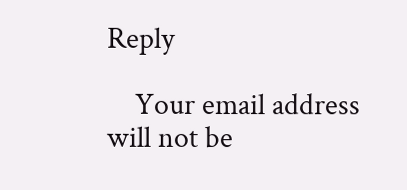Reply

    Your email address will not be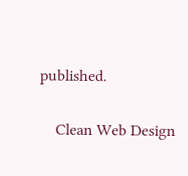published.

    Clean Web Design